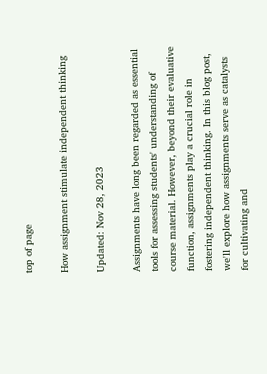top of page

How assignment stimulate independent thinking

Updated: Nov 28, 2023

Assignments have long been regarded as essential tools for assessing students' understanding of course material. However, beyond their evaluative function, assignments play a crucial role in fostering independent thinking. In this blog post, we'll explore how assignments serve as catalysts for cultivating and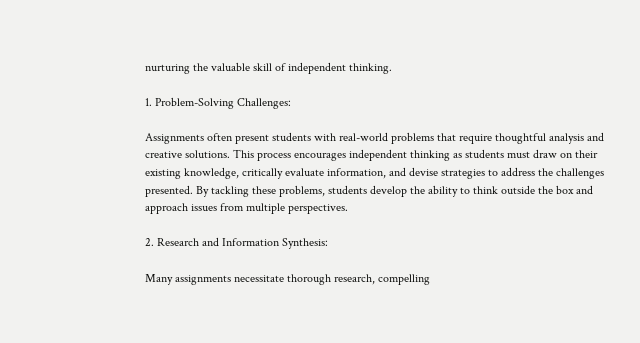nurturing the valuable skill of independent thinking.

1. Problem-Solving Challenges:

Assignments often present students with real-world problems that require thoughtful analysis and creative solutions. This process encourages independent thinking as students must draw on their existing knowledge, critically evaluate information, and devise strategies to address the challenges presented. By tackling these problems, students develop the ability to think outside the box and approach issues from multiple perspectives.

2. Research and Information Synthesis:

Many assignments necessitate thorough research, compelling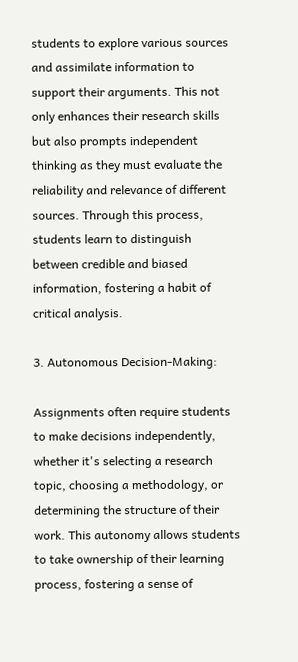students to explore various sources and assimilate information to support their arguments. This not only enhances their research skills but also prompts independent thinking as they must evaluate the reliability and relevance of different sources. Through this process, students learn to distinguish between credible and biased information, fostering a habit of critical analysis.

3. Autonomous Decision-Making:

Assignments often require students to make decisions independently, whether it's selecting a research topic, choosing a methodology, or determining the structure of their work. This autonomy allows students to take ownership of their learning process, fostering a sense of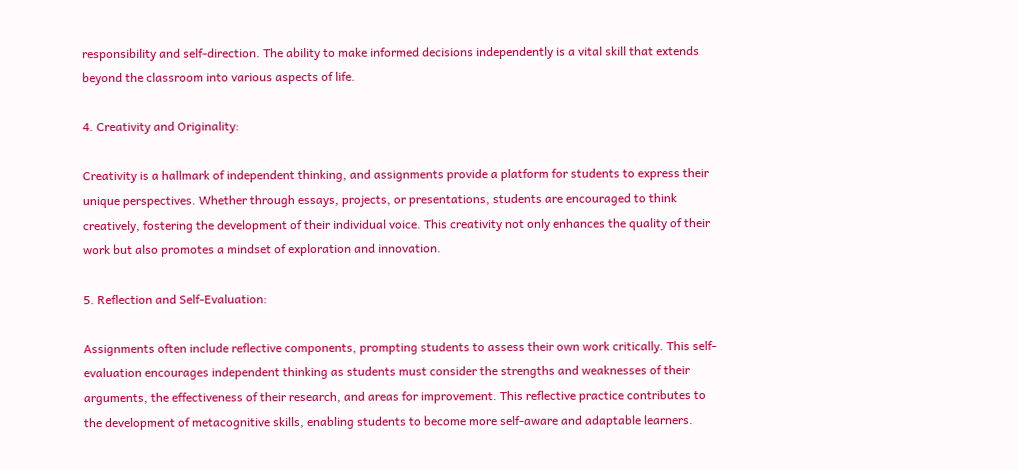responsibility and self-direction. The ability to make informed decisions independently is a vital skill that extends beyond the classroom into various aspects of life.

4. Creativity and Originality:

Creativity is a hallmark of independent thinking, and assignments provide a platform for students to express their unique perspectives. Whether through essays, projects, or presentations, students are encouraged to think creatively, fostering the development of their individual voice. This creativity not only enhances the quality of their work but also promotes a mindset of exploration and innovation.

5. Reflection and Self-Evaluation:

Assignments often include reflective components, prompting students to assess their own work critically. This self-evaluation encourages independent thinking as students must consider the strengths and weaknesses of their arguments, the effectiveness of their research, and areas for improvement. This reflective practice contributes to the development of metacognitive skills, enabling students to become more self-aware and adaptable learners.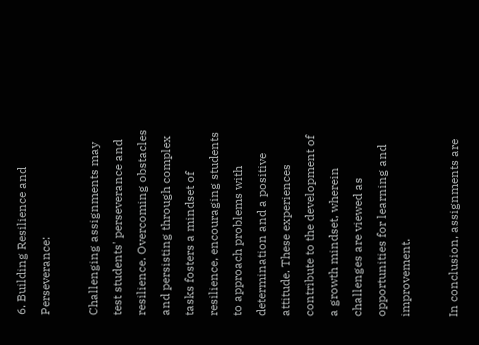6. Building Resilience and Perseverance:

Challenging assignments may test students' perseverance and resilience. Overcoming obstacles and persisting through complex tasks fosters a mindset of resilience, encouraging students to approach problems with determination and a positive attitude. These experiences contribute to the development of a growth mindset, wherein challenges are viewed as opportunities for learning and improvement.

In conclusion, assignments are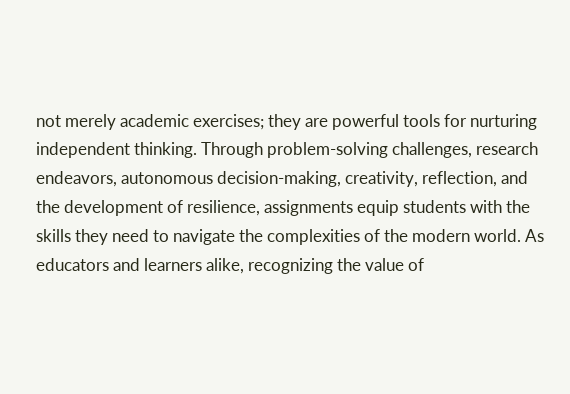not merely academic exercises; they are powerful tools for nurturing independent thinking. Through problem-solving challenges, research endeavors, autonomous decision-making, creativity, reflection, and the development of resilience, assignments equip students with the skills they need to navigate the complexities of the modern world. As educators and learners alike, recognizing the value of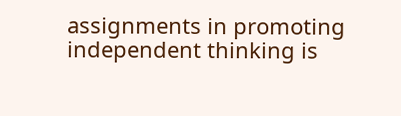assignments in promoting independent thinking is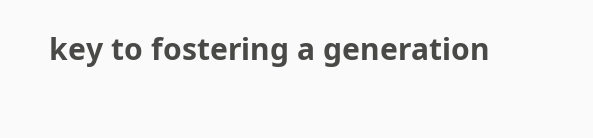key to fostering a generation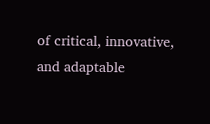of critical, innovative, and adaptable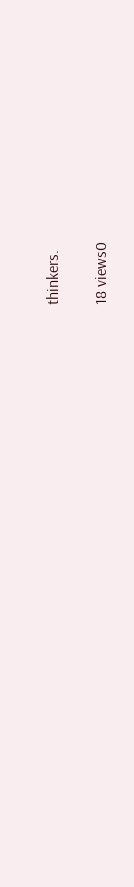thinkers.

18 views0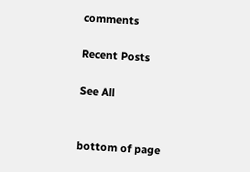comments

Recent Posts

See All


bottom of page